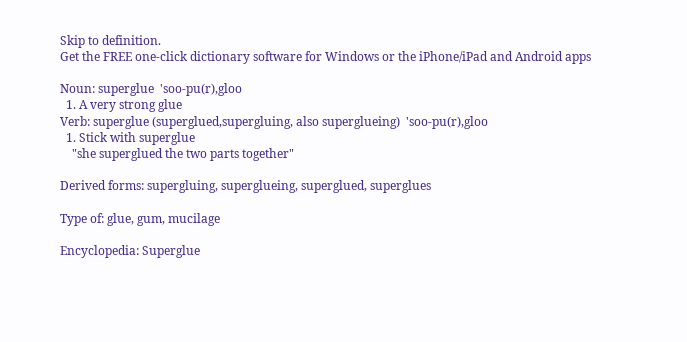Skip to definition.
Get the FREE one-click dictionary software for Windows or the iPhone/iPad and Android apps

Noun: superglue  'soo-pu(r),gloo
  1. A very strong glue
Verb: superglue (superglued,supergluing, also superglueing)  'soo-pu(r),gloo
  1. Stick with superglue
    "she superglued the two parts together"

Derived forms: supergluing, superglueing, superglued, superglues

Type of: glue, gum, mucilage

Encyclopedia: Superglue